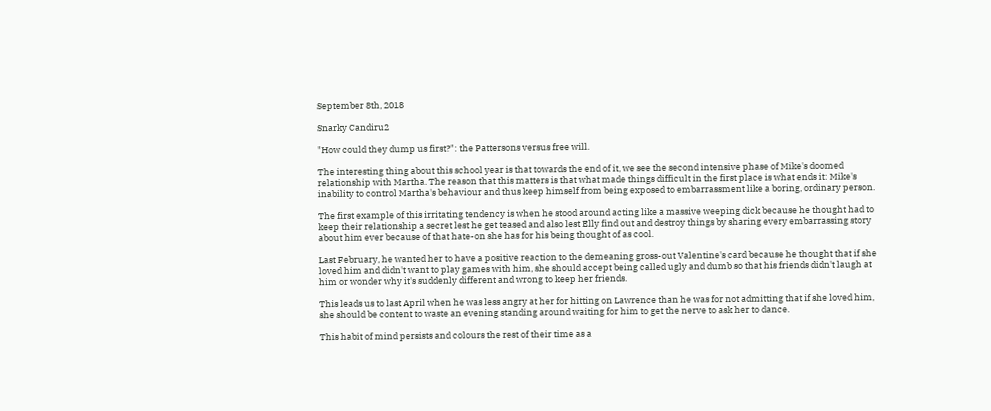September 8th, 2018

Snarky Candiru2

"How could they dump us first?": the Pattersons versus free will.

The interesting thing about this school year is that towards the end of it, we see the second intensive phase of Mike's doomed relationship with Martha. The reason that this matters is that what made things difficult in the first place is what ends it: Mike's inability to control Martha's behaviour and thus keep himself from being exposed to embarrassment like a boring, ordinary person.

The first example of this irritating tendency is when he stood around acting like a massive weeping dick because he thought had to keep their relationship a secret lest he get teased and also lest Elly find out and destroy things by sharing every embarrassing story about him ever because of that hate-on she has for his being thought of as cool.

Last February, he wanted her to have a positive reaction to the demeaning gross-out Valentine's card because he thought that if she loved him and didn't want to play games with him, she should accept being called ugly and dumb so that his friends didn't laugh at him or wonder why it's suddenly different and wrong to keep her friends.

This leads us to last April when he was less angry at her for hitting on Lawrence than he was for not admitting that if she loved him, she should be content to waste an evening standing around waiting for him to get the nerve to ask her to dance.

This habit of mind persists and colours the rest of their time as a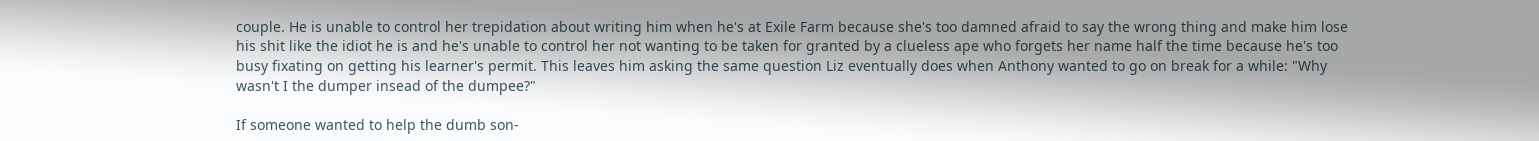couple. He is unable to control her trepidation about writing him when he's at Exile Farm because she's too damned afraid to say the wrong thing and make him lose his shit like the idiot he is and he's unable to control her not wanting to be taken for granted by a clueless ape who forgets her name half the time because he's too busy fixating on getting his learner's permit. This leaves him asking the same question Liz eventually does when Anthony wanted to go on break for a while: "Why wasn't I the dumper insead of the dumpee?"

If someone wanted to help the dumb son-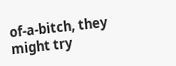of-a-bitch, they might try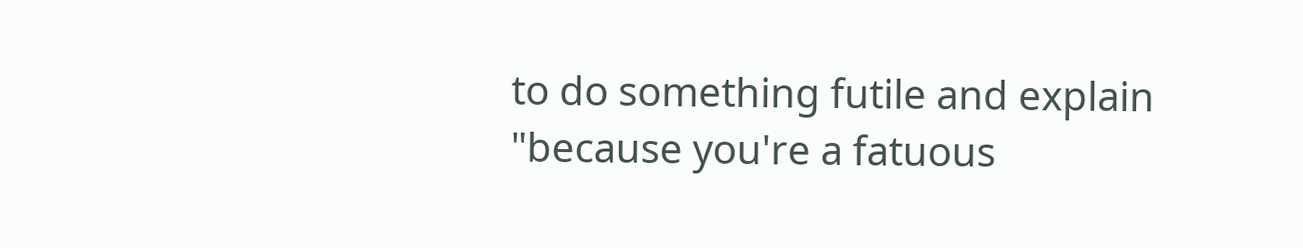to do something futile and explain "because you're a fatuous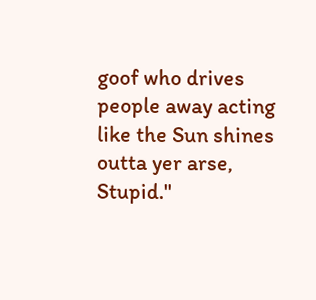goof who drives people away acting like the Sun shines outta yer arse, Stupid."